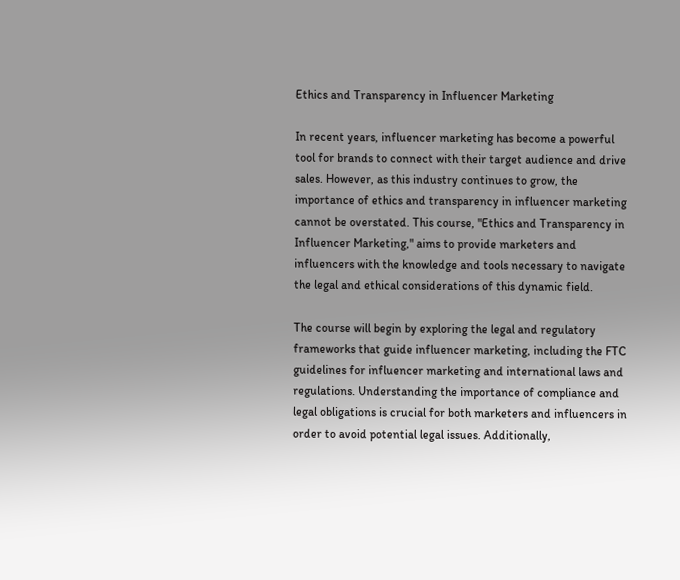Ethics and Transparency in Influencer Marketing

In recent years, influencer marketing has become a powerful tool for brands to connect with their target audience and drive sales. However, as this industry continues to grow, the importance of ethics and transparency in influencer marketing cannot be overstated. This course, "Ethics and Transparency in Influencer Marketing," aims to provide marketers and influencers with the knowledge and tools necessary to navigate the legal and ethical considerations of this dynamic field.

The course will begin by exploring the legal and regulatory frameworks that guide influencer marketing, including the FTC guidelines for influencer marketing and international laws and regulations. Understanding the importance of compliance and legal obligations is crucial for both marketers and influencers in order to avoid potential legal issues. Additionally,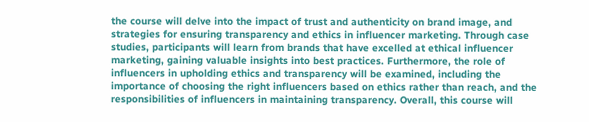the course will delve into the impact of trust and authenticity on brand image, and strategies for ensuring transparency and ethics in influencer marketing. Through case studies, participants will learn from brands that have excelled at ethical influencer marketing, gaining valuable insights into best practices. Furthermore, the role of influencers in upholding ethics and transparency will be examined, including the importance of choosing the right influencers based on ethics rather than reach, and the responsibilities of influencers in maintaining transparency. Overall, this course will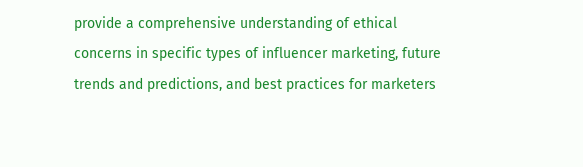provide a comprehensive understanding of ethical concerns in specific types of influencer marketing, future trends and predictions, and best practices for marketers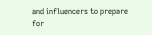and influencers to prepare for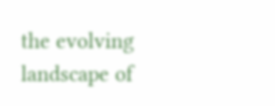the evolving landscape of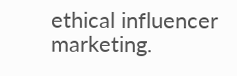ethical influencer marketing.